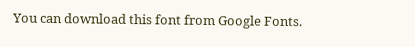You can download this font from Google Fonts.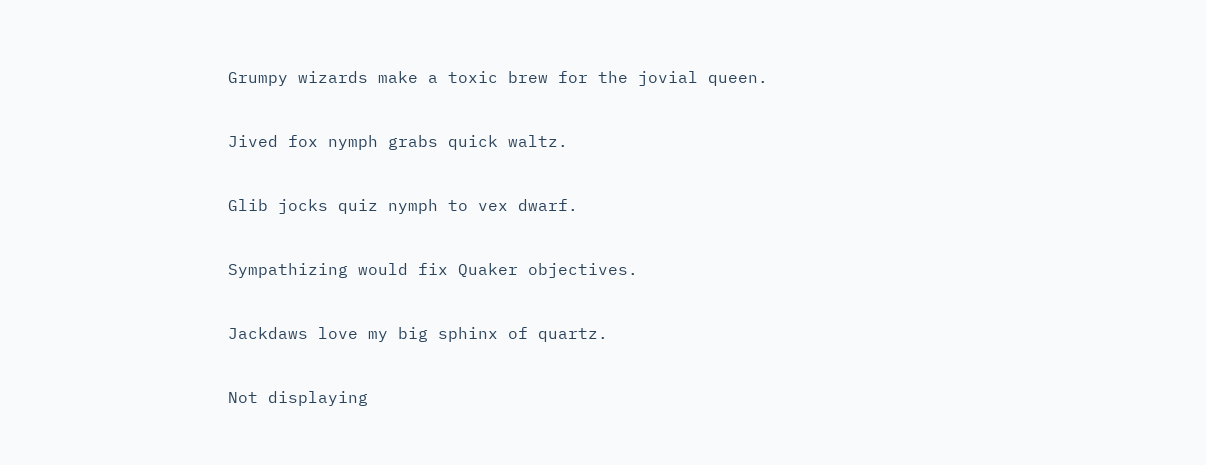Grumpy wizards make a toxic brew for the jovial queen.

Jived fox nymph grabs quick waltz.

Glib jocks quiz nymph to vex dwarf.

Sympathizing would fix Quaker objectives.

Jackdaws love my big sphinx of quartz.

Not displaying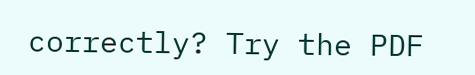correctly? Try the PDF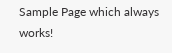Sample Page which always works!